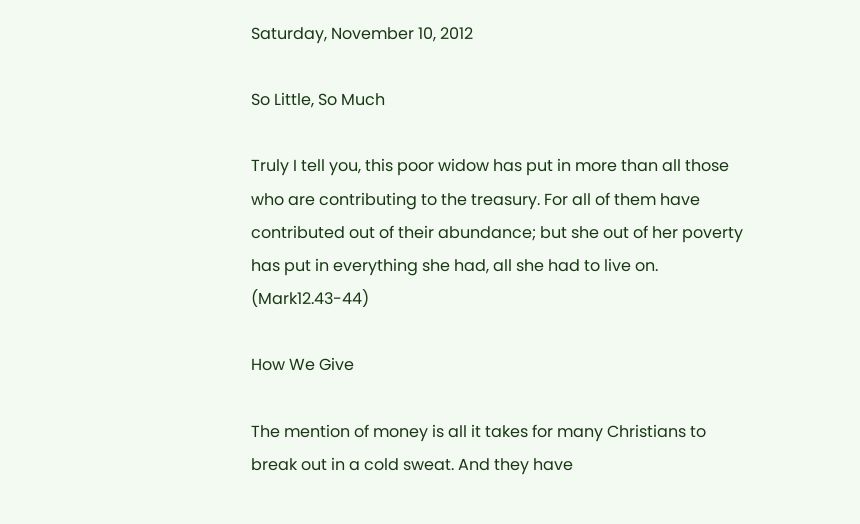Saturday, November 10, 2012

So Little, So Much

Truly I tell you, this poor widow has put in more than all those who are contributing to the treasury. For all of them have contributed out of their abundance; but she out of her poverty has put in everything she had, all she had to live on. (Mark12.43-44)

How We Give

The mention of money is all it takes for many Christians to break out in a cold sweat. And they have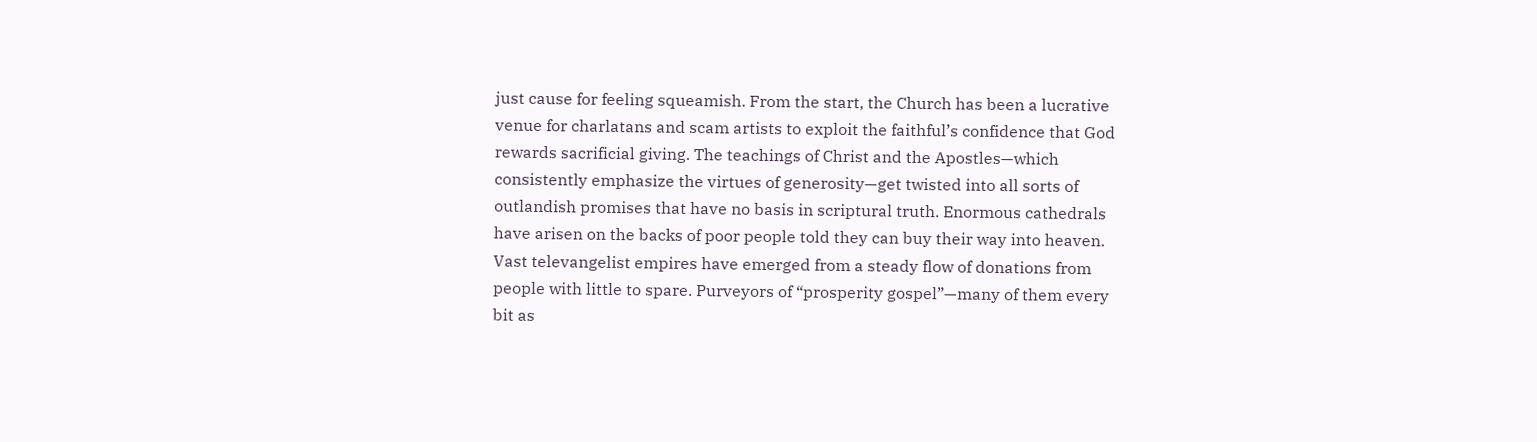just cause for feeling squeamish. From the start, the Church has been a lucrative venue for charlatans and scam artists to exploit the faithful’s confidence that God rewards sacrificial giving. The teachings of Christ and the Apostles—which consistently emphasize the virtues of generosity—get twisted into all sorts of outlandish promises that have no basis in scriptural truth. Enormous cathedrals have arisen on the backs of poor people told they can buy their way into heaven. Vast televangelist empires have emerged from a steady flow of donations from people with little to spare. Purveyors of “prosperity gospel”—many of them every bit as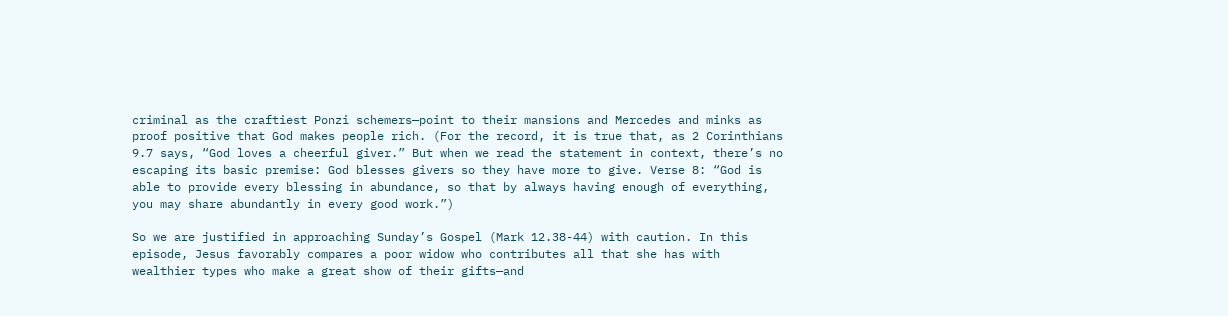criminal as the craftiest Ponzi schemers—point to their mansions and Mercedes and minks as proof positive that God makes people rich. (For the record, it is true that, as 2 Corinthians 9.7 says, “God loves a cheerful giver.” But when we read the statement in context, there’s no escaping its basic premise: God blesses givers so they have more to give. Verse 8: “God is able to provide every blessing in abundance, so that by always having enough of everything, you may share abundantly in every good work.”)

So we are justified in approaching Sunday’s Gospel (Mark 12.38-44) with caution. In this episode, Jesus favorably compares a poor widow who contributes all that she has with wealthier types who make a great show of their gifts—and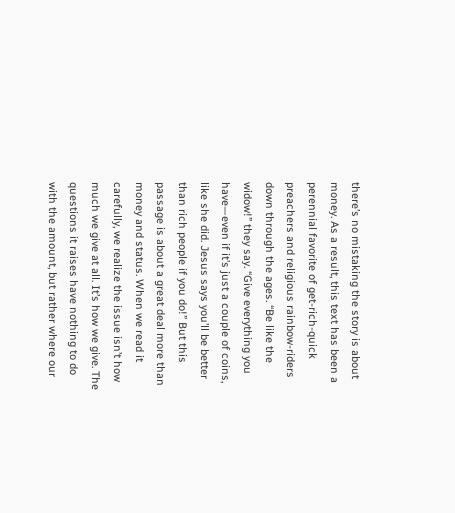there’s no mistaking the story is about money. As a result, this text has been a perennial favorite of get-rich-quick preachers and religious rainbow-riders down through the ages. “Be like the widow!” they say. “Give everything you have—even if it’s just a couple of coins, like she did. Jesus says you’ll be better than rich people if you do!” But this passage is about a great deal more than money and status. When we read it carefully, we realize the issue isn’t how much we give at all. It’s how we give. The questions it raises have nothing to do with the amount, but rather where our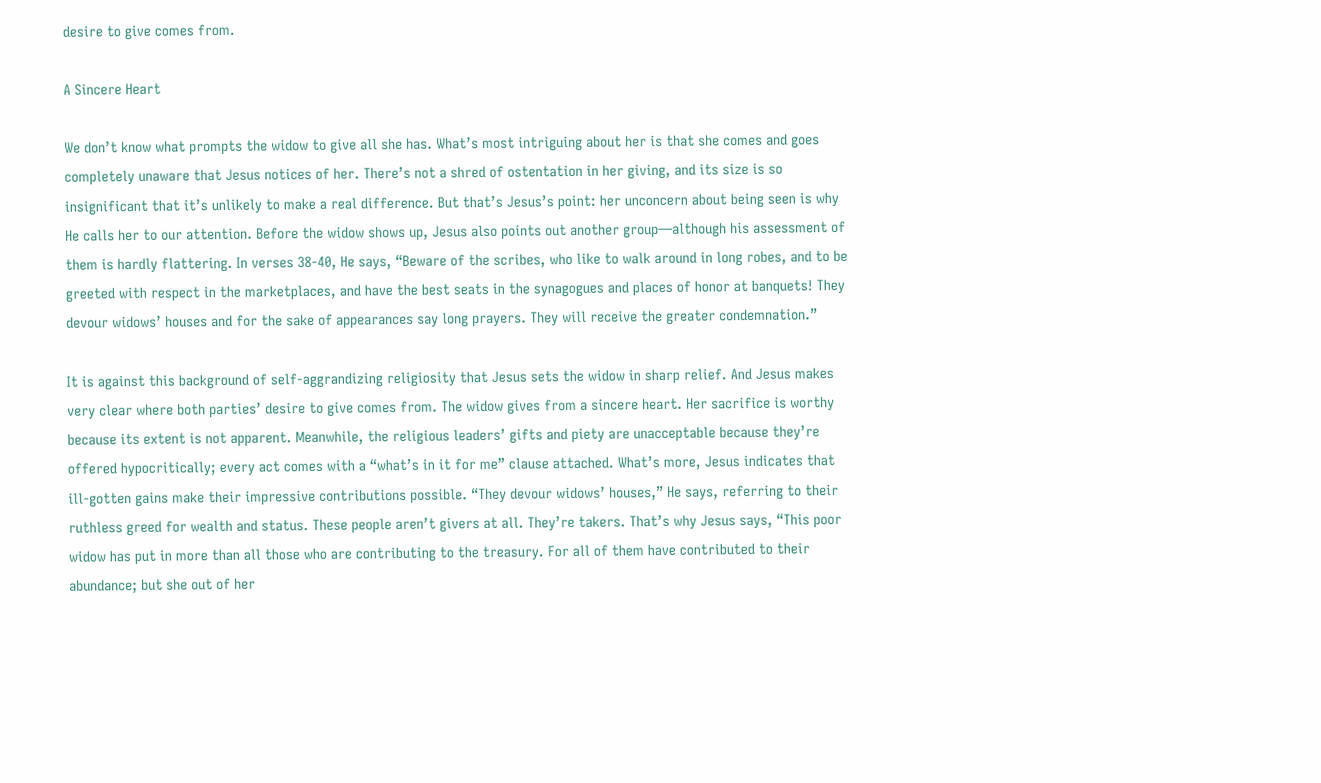desire to give comes from.

A Sincere Heart

We don’t know what prompts the widow to give all she has. What’s most intriguing about her is that she comes and goes completely unaware that Jesus notices of her. There’s not a shred of ostentation in her giving, and its size is so insignificant that it’s unlikely to make a real difference. But that’s Jesus’s point: her unconcern about being seen is why He calls her to our attention. Before the widow shows up, Jesus also points out another group—although his assessment of them is hardly flattering. In verses 38-40, He says, “Beware of the scribes, who like to walk around in long robes, and to be greeted with respect in the marketplaces, and have the best seats in the synagogues and places of honor at banquets! They devour widows’ houses and for the sake of appearances say long prayers. They will receive the greater condemnation.”

It is against this background of self-aggrandizing religiosity that Jesus sets the widow in sharp relief. And Jesus makes very clear where both parties’ desire to give comes from. The widow gives from a sincere heart. Her sacrifice is worthy because its extent is not apparent. Meanwhile, the religious leaders’ gifts and piety are unacceptable because they’re offered hypocritically; every act comes with a “what’s in it for me” clause attached. What’s more, Jesus indicates that ill-gotten gains make their impressive contributions possible. “They devour widows’ houses,” He says, referring to their ruthless greed for wealth and status. These people aren’t givers at all. They’re takers. That’s why Jesus says, “This poor widow has put in more than all those who are contributing to the treasury. For all of them have contributed to their abundance; but she out of her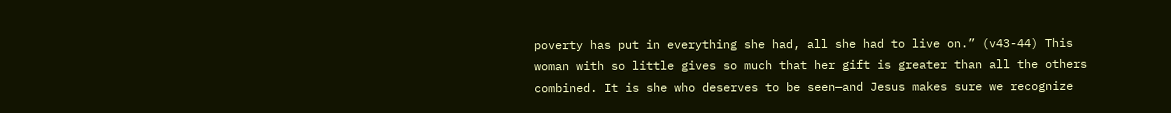poverty has put in everything she had, all she had to live on.” (v43-44) This woman with so little gives so much that her gift is greater than all the others combined. It is she who deserves to be seen—and Jesus makes sure we recognize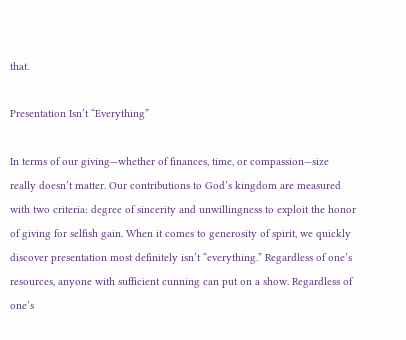that.

Presentation Isn’t “Everything”

In terms of our giving—whether of finances, time, or compassion—size really doesn’t matter. Our contributions to God’s kingdom are measured with two criteria: degree of sincerity and unwillingness to exploit the honor of giving for selfish gain. When it comes to generosity of spirit, we quickly discover presentation most definitely isn’t “everything.” Regardless of one’s resources, anyone with sufficient cunning can put on a show. Regardless of one’s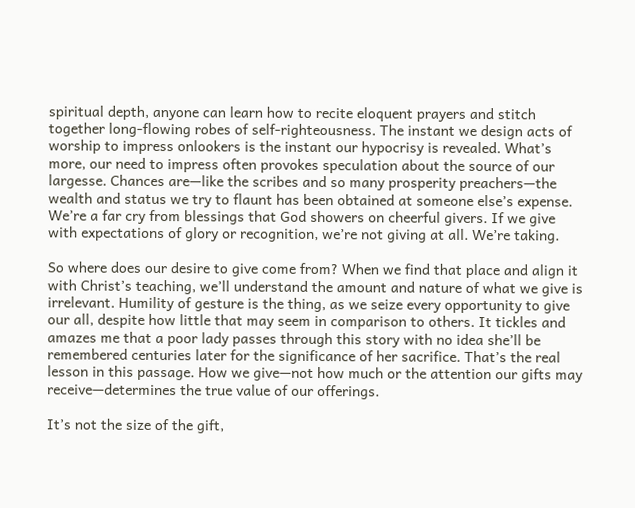spiritual depth, anyone can learn how to recite eloquent prayers and stitch together long-flowing robes of self-righteousness. The instant we design acts of worship to impress onlookers is the instant our hypocrisy is revealed. What’s more, our need to impress often provokes speculation about the source of our largesse. Chances are—like the scribes and so many prosperity preachers—the wealth and status we try to flaunt has been obtained at someone else’s expense. We’re a far cry from blessings that God showers on cheerful givers. If we give with expectations of glory or recognition, we’re not giving at all. We’re taking.

So where does our desire to give come from? When we find that place and align it with Christ’s teaching, we’ll understand the amount and nature of what we give is irrelevant. Humility of gesture is the thing, as we seize every opportunity to give our all, despite how little that may seem in comparison to others. It tickles and amazes me that a poor lady passes through this story with no idea she’ll be remembered centuries later for the significance of her sacrifice. That’s the real lesson in this passage. How we give—not how much or the attention our gifts may receive—determines the true value of our offerings.

It’s not the size of the gift,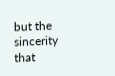but the sincerity that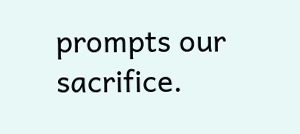prompts our sacrifice.